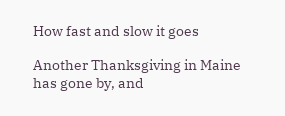How fast and slow it goes

Another Thanksgiving in Maine has gone by, and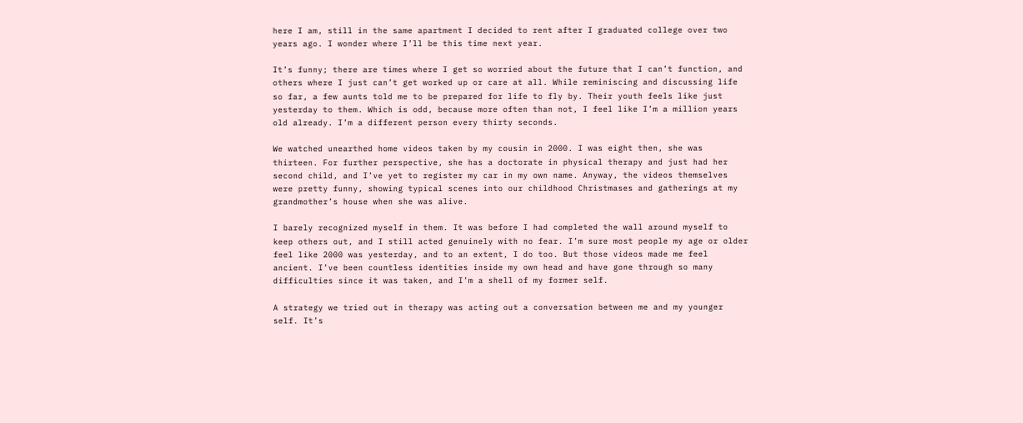here I am, still in the same apartment I decided to rent after I graduated college over two years ago. I wonder where I’ll be this time next year.

It’s funny; there are times where I get so worried about the future that I can’t function, and others where I just can’t get worked up or care at all. While reminiscing and discussing life so far, a few aunts told me to be prepared for life to fly by. Their youth feels like just yesterday to them. Which is odd, because more often than not, I feel like I’m a million years old already. I’m a different person every thirty seconds.

We watched unearthed home videos taken by my cousin in 2000. I was eight then, she was thirteen. For further perspective, she has a doctorate in physical therapy and just had her second child, and I’ve yet to register my car in my own name. Anyway, the videos themselves were pretty funny, showing typical scenes into our childhood Christmases and gatherings at my grandmother’s house when she was alive.

I barely recognized myself in them. It was before I had completed the wall around myself to keep others out, and I still acted genuinely with no fear. I’m sure most people my age or older feel like 2000 was yesterday, and to an extent, I do too. But those videos made me feel ancient. I’ve been countless identities inside my own head and have gone through so many difficulties since it was taken, and I’m a shell of my former self.

A strategy we tried out in therapy was acting out a conversation between me and my younger self. It’s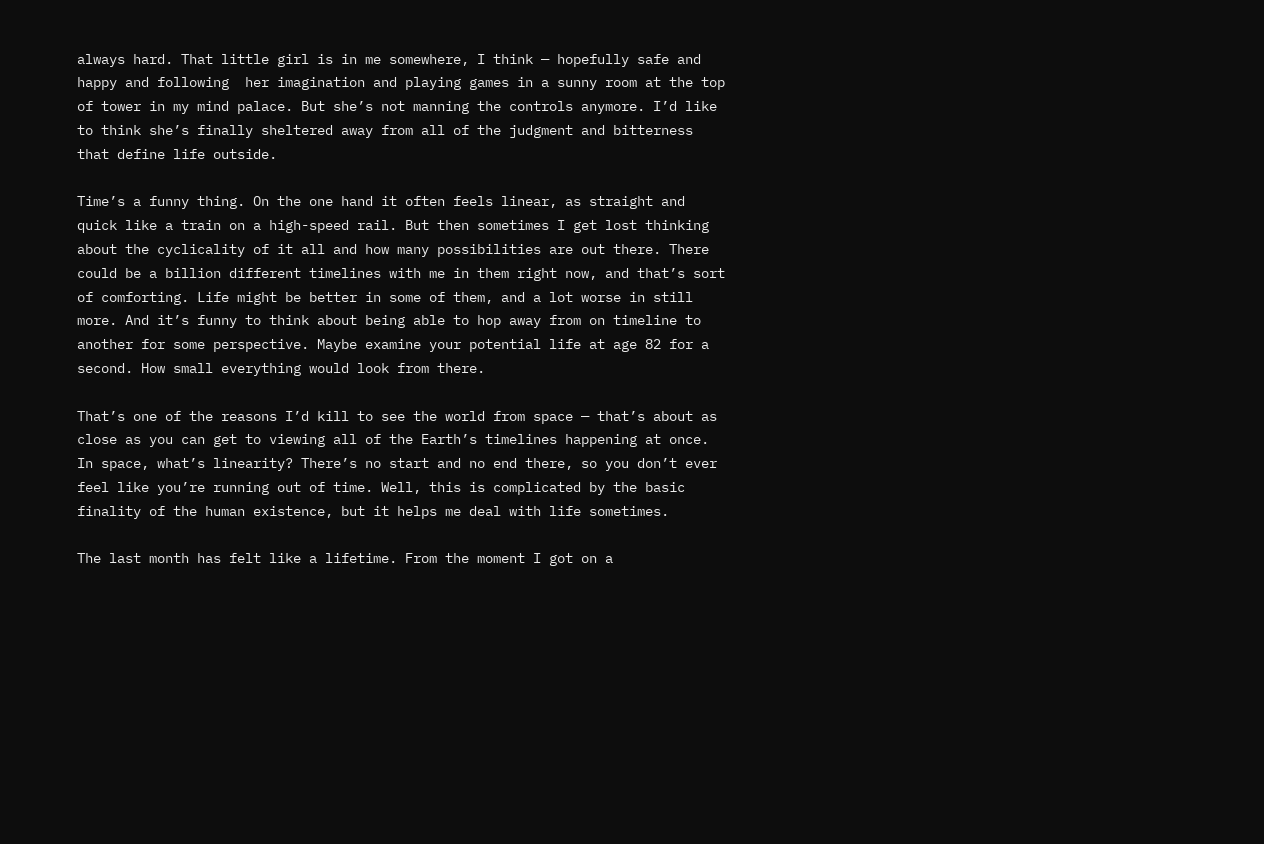always hard. That little girl is in me somewhere, I think — hopefully safe and happy and following  her imagination and playing games in a sunny room at the top of tower in my mind palace. But she’s not manning the controls anymore. I’d like to think she’s finally sheltered away from all of the judgment and bitterness that define life outside.

Time’s a funny thing. On the one hand it often feels linear, as straight and quick like a train on a high-speed rail. But then sometimes I get lost thinking about the cyclicality of it all and how many possibilities are out there. There could be a billion different timelines with me in them right now, and that’s sort of comforting. Life might be better in some of them, and a lot worse in still more. And it’s funny to think about being able to hop away from on timeline to another for some perspective. Maybe examine your potential life at age 82 for a second. How small everything would look from there.

That’s one of the reasons I’d kill to see the world from space — that’s about as close as you can get to viewing all of the Earth’s timelines happening at once. In space, what’s linearity? There’s no start and no end there, so you don’t ever feel like you’re running out of time. Well, this is complicated by the basic finality of the human existence, but it helps me deal with life sometimes.

The last month has felt like a lifetime. From the moment I got on a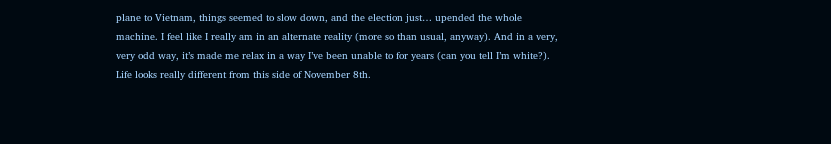plane to Vietnam, things seemed to slow down, and the election just… upended the whole machine. I feel like I really am in an alternate reality (more so than usual, anyway). And in a very, very odd way, it’s made me relax in a way I’ve been unable to for years (can you tell I’m white?). Life looks really different from this side of November 8th.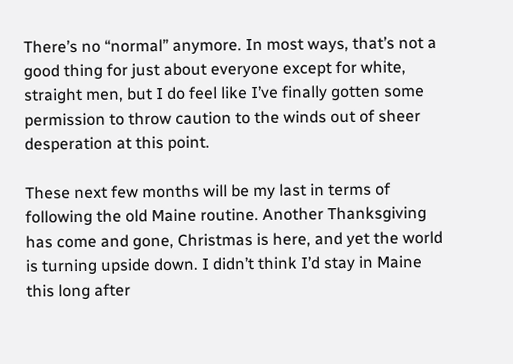There’s no “normal” anymore. In most ways, that’s not a good thing for just about everyone except for white, straight men, but I do feel like I’ve finally gotten some permission to throw caution to the winds out of sheer desperation at this point.

These next few months will be my last in terms of following the old Maine routine. Another Thanksgiving has come and gone, Christmas is here, and yet the world is turning upside down. I didn’t think I’d stay in Maine this long after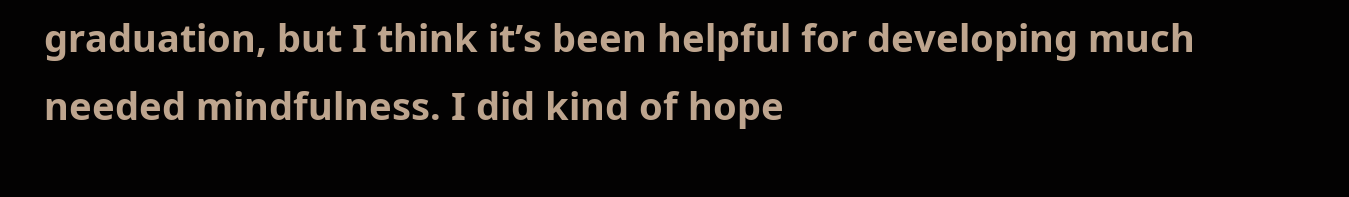graduation, but I think it’s been helpful for developing much needed mindfulness. I did kind of hope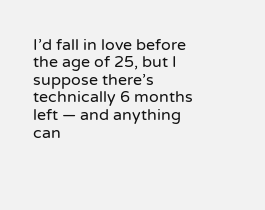I’d fall in love before the age of 25, but I suppose there’s technically 6 months left — and anything can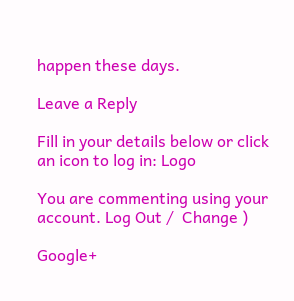happen these days.

Leave a Reply

Fill in your details below or click an icon to log in: Logo

You are commenting using your account. Log Out /  Change )

Google+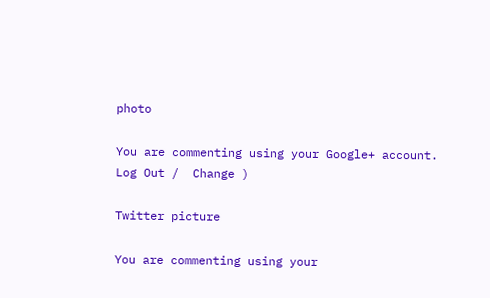photo

You are commenting using your Google+ account. Log Out /  Change )

Twitter picture

You are commenting using your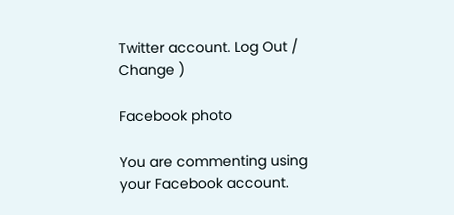Twitter account. Log Out /  Change )

Facebook photo

You are commenting using your Facebook account.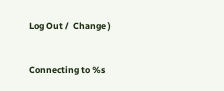Log Out /  Change )


Connecting to %s